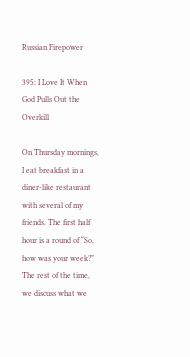Russian Firepower

395: I Love It When God Pulls Out the Overkill

On Thursday mornings, I eat breakfast in a diner-like restaurant with several of my friends. The first half hour is a round of “So, how was your week?” The rest of the time, we discuss what we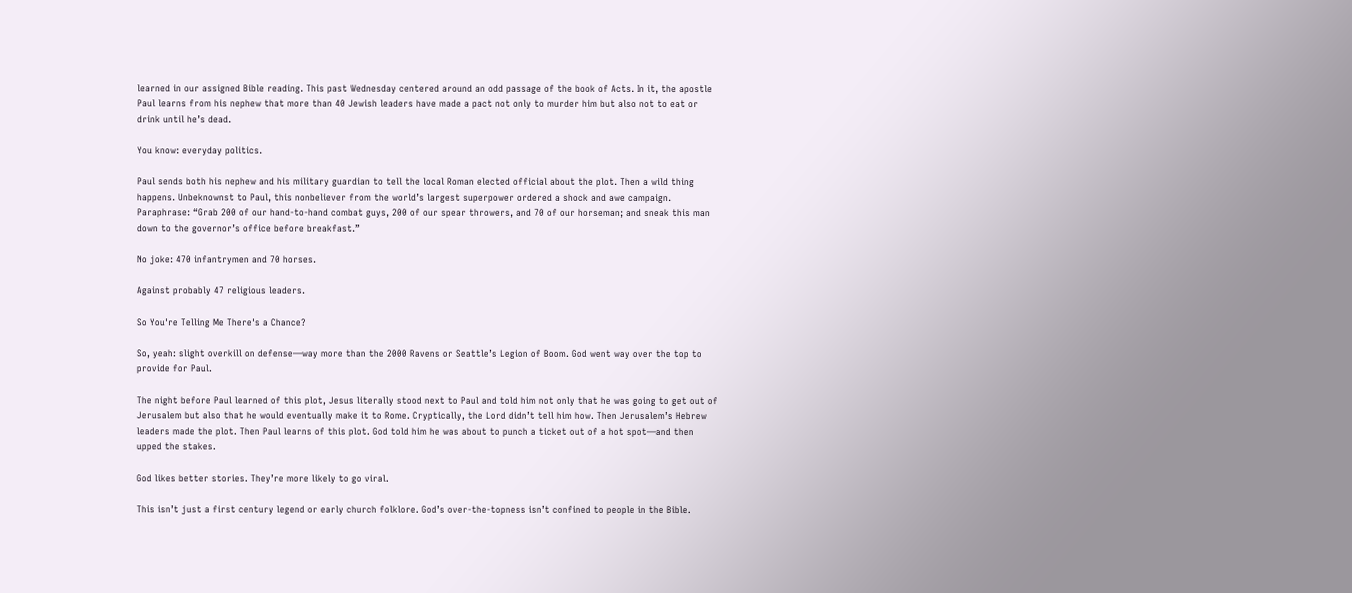learned in our assigned Bible reading. This past Wednesday centered around an odd passage of the book of Acts. In it, the apostle Paul learns from his nephew that more than 40 Jewish leaders have made a pact not only to murder him but also not to eat or drink until he’s dead.

You know: everyday politics.

Paul sends both his nephew and his military guardian to tell the local Roman elected official about the plot. Then a wild thing happens. Unbeknownst to Paul, this nonbeliever from the world’s largest superpower ordered a shock and awe campaign. Paraphrase: “Grab 200 of our hand-to-hand combat guys, 200 of our spear throwers, and 70 of our horseman; and sneak this man down to the governor’s office before breakfast.”

No joke: 470 infantrymen and 70 horses.

Against probably 47 religious leaders.

So You're Telling Me There's a Chance?

So, yeah: slight overkill on defense—way more than the 2000 Ravens or Seattle’s Legion of Boom. God went way over the top to provide for Paul.

The night before Paul learned of this plot, Jesus literally stood next to Paul and told him not only that he was going to get out of Jerusalem but also that he would eventually make it to Rome. Cryptically, the Lord didn’t tell him how. Then Jerusalem’s Hebrew leaders made the plot. Then Paul learns of this plot. God told him he was about to punch a ticket out of a hot spot—and then upped the stakes.

God likes better stories. They’re more likely to go viral.

This isn’t just a first century legend or early church folklore. God’s over-the-topness isn’t confined to people in the Bible.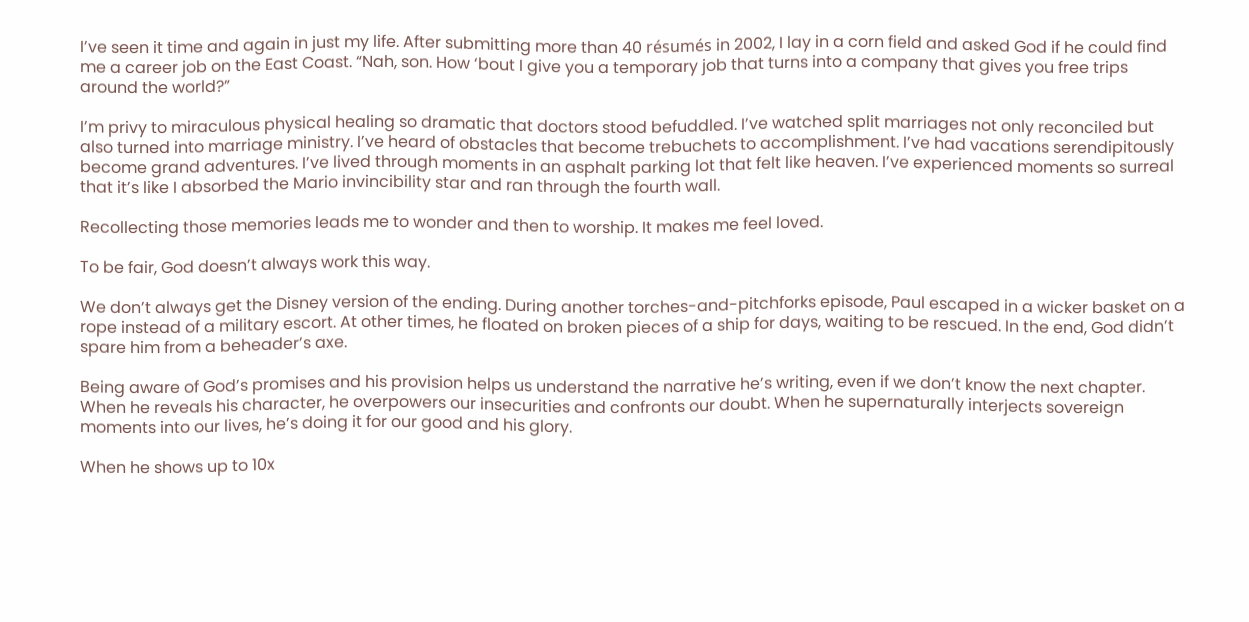I’ve seen it time and again in just my life. After submitting more than 40 résumés in 2002, I lay in a corn field and asked God if he could find me a career job on the East Coast. “Nah, son. How ‘bout I give you a temporary job that turns into a company that gives you free trips around the world?”

I’m privy to miraculous physical healing so dramatic that doctors stood befuddled. I’ve watched split marriages not only reconciled but also turned into marriage ministry. I’ve heard of obstacles that become trebuchets to accomplishment. I’ve had vacations serendipitously become grand adventures. I’ve lived through moments in an asphalt parking lot that felt like heaven. I’ve experienced moments so surreal that it’s like I absorbed the Mario invincibility star and ran through the fourth wall.

Recollecting those memories leads me to wonder and then to worship. It makes me feel loved.

To be fair, God doesn’t always work this way.

We don’t always get the Disney version of the ending. During another torches-and-pitchforks episode, Paul escaped in a wicker basket on a rope instead of a military escort. At other times, he floated on broken pieces of a ship for days, waiting to be rescued. In the end, God didn’t spare him from a beheader’s axe.

Being aware of God’s promises and his provision helps us understand the narrative he’s writing, even if we don’t know the next chapter. When he reveals his character, he overpowers our insecurities and confronts our doubt. When he supernaturally interjects sovereign moments into our lives, he’s doing it for our good and his glory.

When he shows up to 10x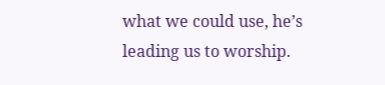what we could use, he’s leading us to worship.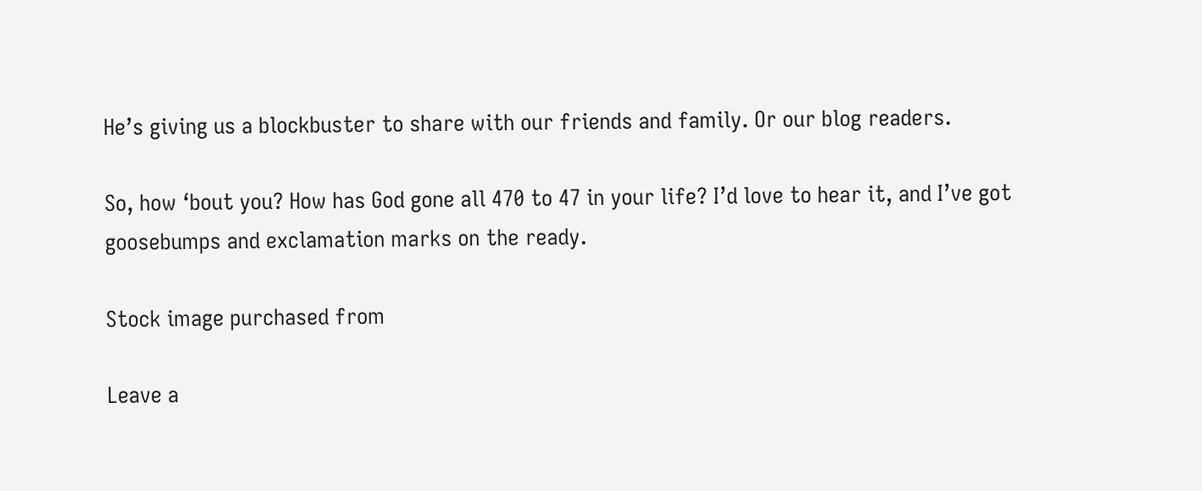He’s giving us a blockbuster to share with our friends and family. Or our blog readers.

So, how ‘bout you? How has God gone all 470 to 47 in your life? I’d love to hear it, and I’ve got goosebumps and exclamation marks on the ready.

Stock image purchased from

Leave a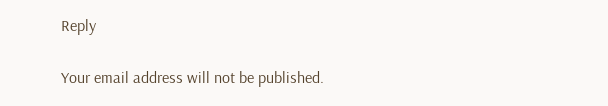Reply

Your email address will not be published.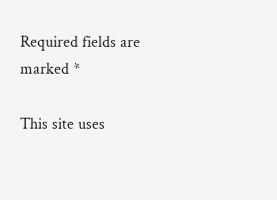Required fields are marked *

This site uses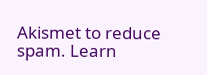Akismet to reduce spam. Learn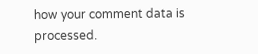how your comment data is processed.